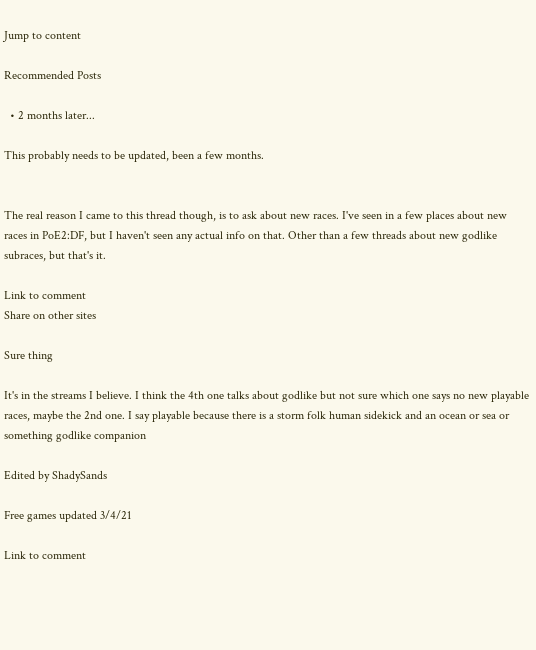Jump to content

Recommended Posts

  • 2 months later...

This probably needs to be updated, been a few months.


The real reason I came to this thread though, is to ask about new races. I've seen in a few places about new races in PoE2:DF, but I haven't seen any actual info on that. Other than a few threads about new godlike subraces, but that's it.

Link to comment
Share on other sites

Sure thing

It's in the streams I believe. I think the 4th one talks about godlike but not sure which one says no new playable races, maybe the 2nd one. I say playable because there is a storm folk human sidekick and an ocean or sea or something godlike companion

Edited by ShadySands

Free games updated 3/4/21

Link to comment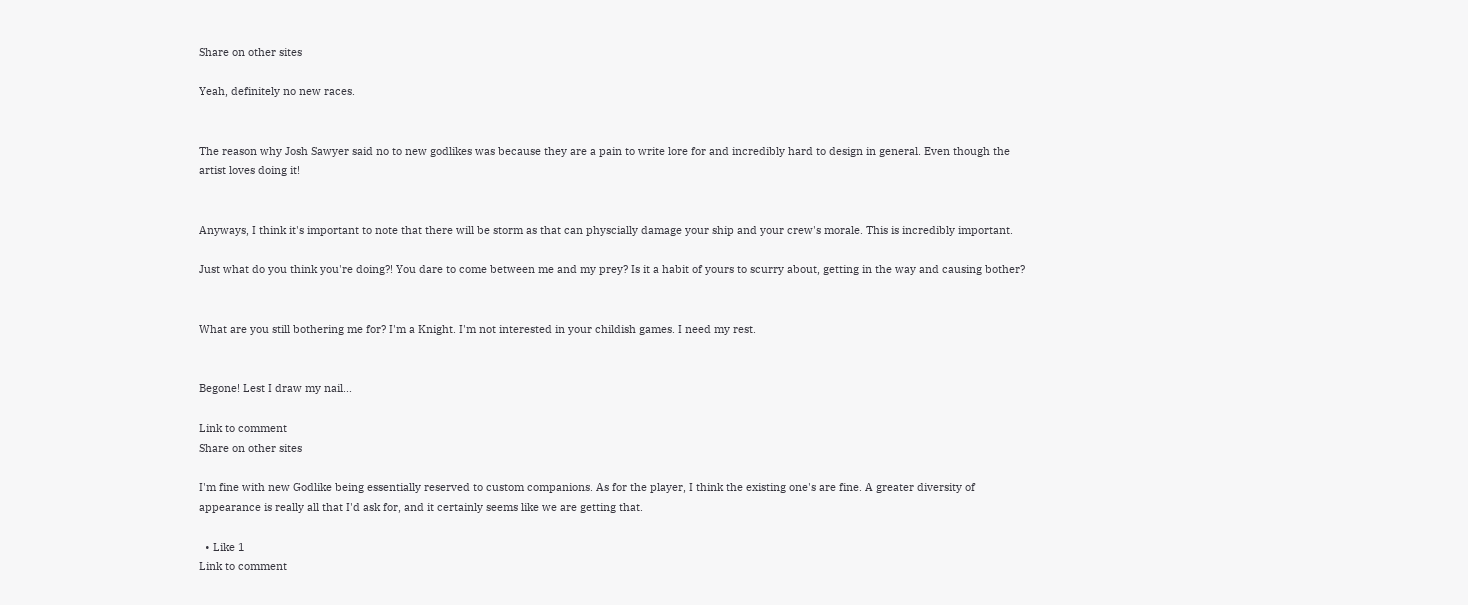Share on other sites

Yeah, definitely no new races.


The reason why Josh Sawyer said no to new godlikes was because they are a pain to write lore for and incredibly hard to design in general. Even though the artist loves doing it!


Anyways, I think it's important to note that there will be storm as that can physcially damage your ship and your crew's morale. This is incredibly important.

Just what do you think you're doing?! You dare to come between me and my prey? Is it a habit of yours to scurry about, getting in the way and causing bother?


What are you still bothering me for? I'm a Knight. I'm not interested in your childish games. I need my rest.


Begone! Lest I draw my nail...

Link to comment
Share on other sites

I'm fine with new Godlike being essentially reserved to custom companions. As for the player, I think the existing one's are fine. A greater diversity of appearance is really all that I'd ask for, and it certainly seems like we are getting that.

  • Like 1
Link to comment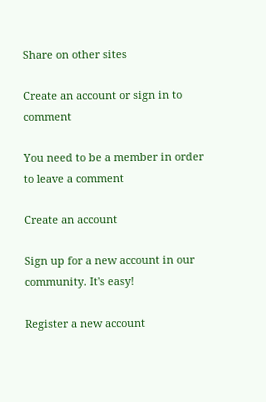Share on other sites

Create an account or sign in to comment

You need to be a member in order to leave a comment

Create an account

Sign up for a new account in our community. It's easy!

Register a new account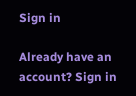Sign in

Already have an account? Sign in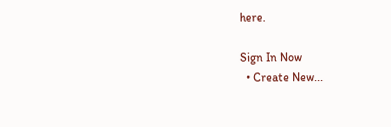here.

Sign In Now
  • Create New...